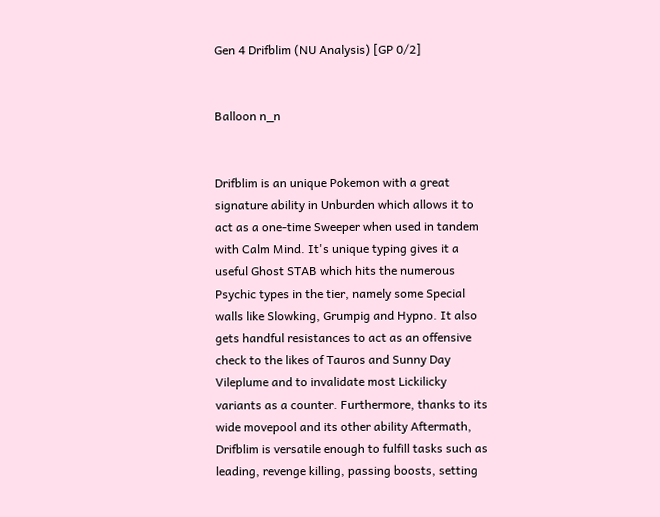Gen 4 Drifblim (NU Analysis) [GP 0/2]


Balloon n_n


Drifblim is an unique Pokemon with a great signature ability in Unburden which allows it to act as a one-time Sweeper when used in tandem with Calm Mind. It's unique typing gives it a useful Ghost STAB which hits the numerous Psychic types in the tier, namely some Special walls like Slowking, Grumpig and Hypno. It also gets handful resistances to act as an offensive check to the likes of Tauros and Sunny Day Vileplume and to invalidate most Lickilicky variants as a counter. Furthermore, thanks to its wide movepool and its other ability Aftermath, Drifblim is versatile enough to fulfill tasks such as leading, revenge killing, passing boosts, setting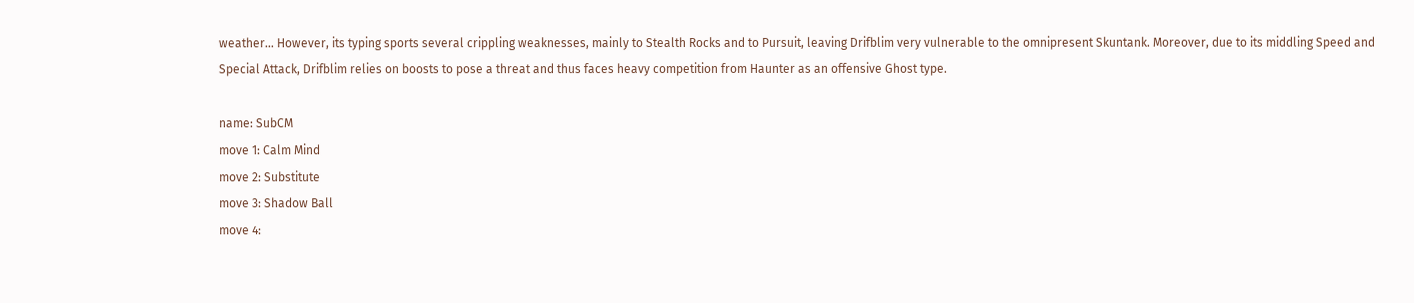weather... However, its typing sports several crippling weaknesses, mainly to Stealth Rocks and to Pursuit, leaving Drifblim very vulnerable to the omnipresent Skuntank. Moreover, due to its middling Speed and Special Attack, Drifblim relies on boosts to pose a threat and thus faces heavy competition from Haunter as an offensive Ghost type.

name: SubCM
move 1: Calm Mind
move 2: Substitute
move 3: Shadow Ball
move 4: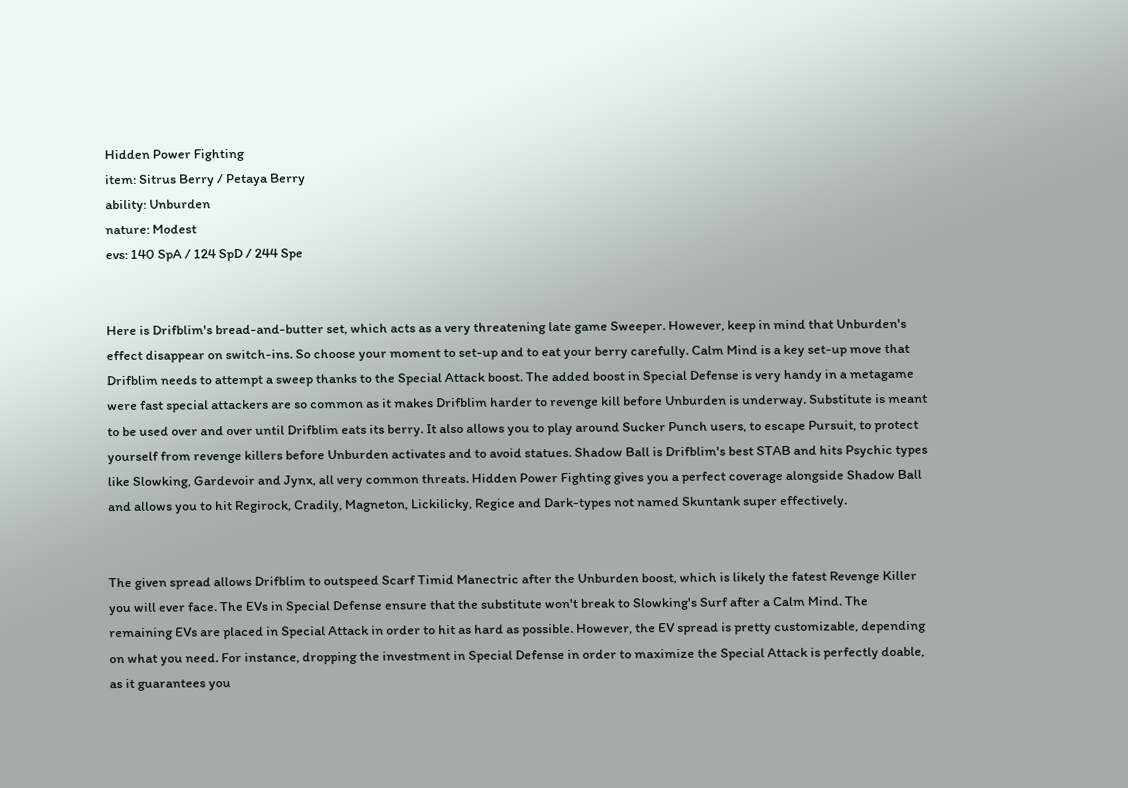Hidden Power Fighting
item: Sitrus Berry / Petaya Berry
ability: Unburden
nature: Modest
evs: 140 SpA / 124 SpD / 244 Spe


Here is Drifblim's bread-and-butter set, which acts as a very threatening late game Sweeper. However, keep in mind that Unburden's effect disappear on switch-ins. So choose your moment to set-up and to eat your berry carefully. Calm Mind is a key set-up move that Drifblim needs to attempt a sweep thanks to the Special Attack boost. The added boost in Special Defense is very handy in a metagame were fast special attackers are so common as it makes Drifblim harder to revenge kill before Unburden is underway. Substitute is meant to be used over and over until Drifblim eats its berry. It also allows you to play around Sucker Punch users, to escape Pursuit, to protect yourself from revenge killers before Unburden activates and to avoid statues. Shadow Ball is Drifblim's best STAB and hits Psychic types like Slowking, Gardevoir and Jynx, all very common threats. Hidden Power Fighting gives you a perfect coverage alongside Shadow Ball and allows you to hit Regirock, Cradily, Magneton, Lickilicky, Regice and Dark-types not named Skuntank super effectively.


The given spread allows Drifblim to outspeed Scarf Timid Manectric after the Unburden boost, which is likely the fatest Revenge Killer you will ever face. The EVs in Special Defense ensure that the substitute won't break to Slowking's Surf after a Calm Mind. The remaining EVs are placed in Special Attack in order to hit as hard as possible. However, the EV spread is pretty customizable, depending on what you need. For instance, dropping the investment in Special Defense in order to maximize the Special Attack is perfectly doable, as it guarantees you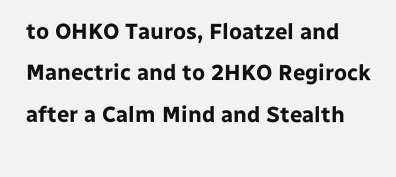to OHKO Tauros, Floatzel and Manectric and to 2HKO Regirock after a Calm Mind and Stealth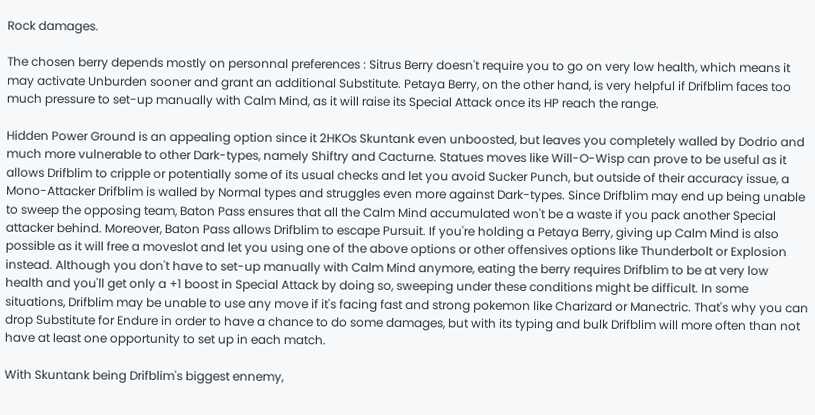Rock damages.

The chosen berry depends mostly on personnal preferences : Sitrus Berry doesn't require you to go on very low health, which means it may activate Unburden sooner and grant an additional Substitute. Petaya Berry, on the other hand, is very helpful if Drifblim faces too much pressure to set-up manually with Calm Mind, as it will raise its Special Attack once its HP reach the range.

Hidden Power Ground is an appealing option since it 2HKOs Skuntank even unboosted, but leaves you completely walled by Dodrio and much more vulnerable to other Dark-types, namely Shiftry and Cacturne. Statues moves like Will-O-Wisp can prove to be useful as it allows Drifblim to cripple or potentially some of its usual checks and let you avoid Sucker Punch, but outside of their accuracy issue, a Mono-Attacker Drifblim is walled by Normal types and struggles even more against Dark-types. Since Drifblim may end up being unable to sweep the opposing team, Baton Pass ensures that all the Calm Mind accumulated won't be a waste if you pack another Special attacker behind. Moreover, Baton Pass allows Drifblim to escape Pursuit. If you're holding a Petaya Berry, giving up Calm Mind is also possible as it will free a moveslot and let you using one of the above options or other offensives options like Thunderbolt or Explosion instead. Although you don't have to set-up manually with Calm Mind anymore, eating the berry requires Drifblim to be at very low health and you'll get only a +1 boost in Special Attack by doing so, sweeping under these conditions might be difficult. In some situations, Drifblim may be unable to use any move if it's facing fast and strong pokemon like Charizard or Manectric. That's why you can drop Substitute for Endure in order to have a chance to do some damages, but with its typing and bulk Drifblim will more often than not have at least one opportunity to set up in each match.

With Skuntank being Drifblim's biggest ennemy,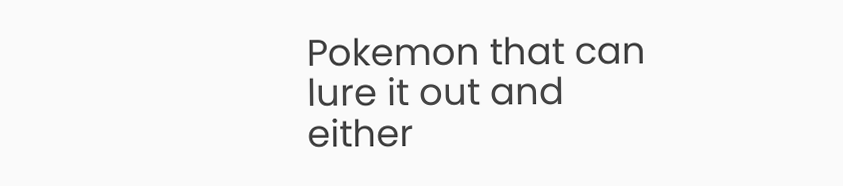Pokemon that can lure it out and either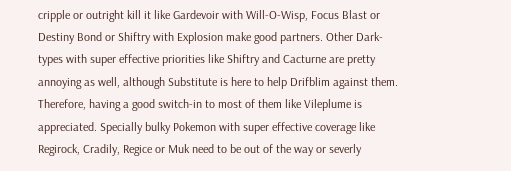cripple or outright kill it like Gardevoir with Will-O-Wisp, Focus Blast or Destiny Bond or Shiftry with Explosion make good partners. Other Dark-types with super effective priorities like Shiftry and Cacturne are pretty annoying as well, although Substitute is here to help Drifblim against them. Therefore, having a good switch-in to most of them like Vileplume is appreciated. Specially bulky Pokemon with super effective coverage like Regirock, Cradily, Regice or Muk need to be out of the way or severly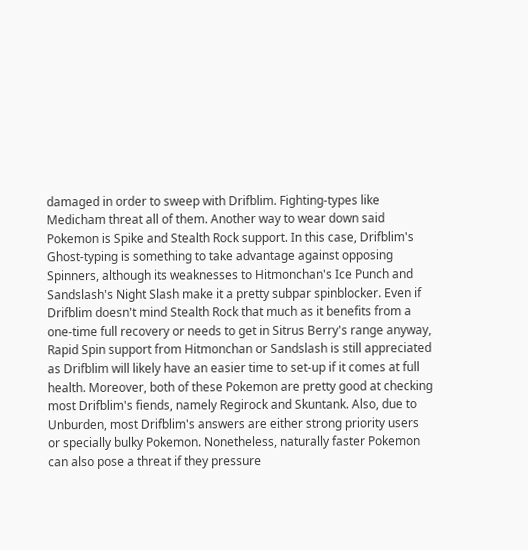damaged in order to sweep with Drifblim. Fighting-types like Medicham threat all of them. Another way to wear down said Pokemon is Spike and Stealth Rock support. In this case, Drifblim's Ghost-typing is something to take advantage against opposing Spinners, although its weaknesses to Hitmonchan's Ice Punch and Sandslash's Night Slash make it a pretty subpar spinblocker. Even if Drifblim doesn't mind Stealth Rock that much as it benefits from a one-time full recovery or needs to get in Sitrus Berry's range anyway, Rapid Spin support from Hitmonchan or Sandslash is still appreciated as Drifblim will likely have an easier time to set-up if it comes at full health. Moreover, both of these Pokemon are pretty good at checking most Drifblim's fiends, namely Regirock and Skuntank. Also, due to Unburden, most Drifblim's answers are either strong priority users or specially bulky Pokemon. Nonetheless, naturally faster Pokemon can also pose a threat if they pressure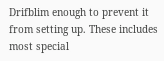Drifblim enough to prevent it from setting up. These includes most special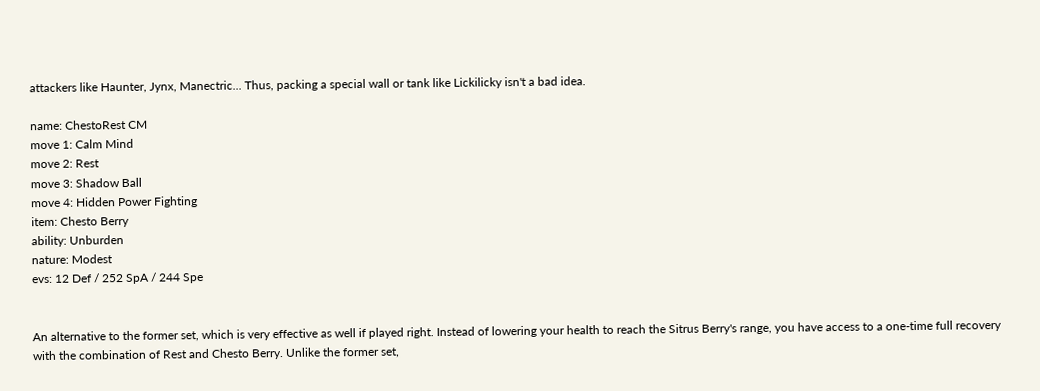attackers like Haunter, Jynx, Manectric... Thus, packing a special wall or tank like Lickilicky isn't a bad idea.

name: ChestoRest CM
move 1: Calm Mind
move 2: Rest
move 3: Shadow Ball
move 4: Hidden Power Fighting
item: Chesto Berry
ability: Unburden
nature: Modest
evs: 12 Def / 252 SpA / 244 Spe


An alternative to the former set, which is very effective as well if played right. Instead of lowering your health to reach the Sitrus Berry's range, you have access to a one-time full recovery with the combination of Rest and Chesto Berry. Unlike the former set,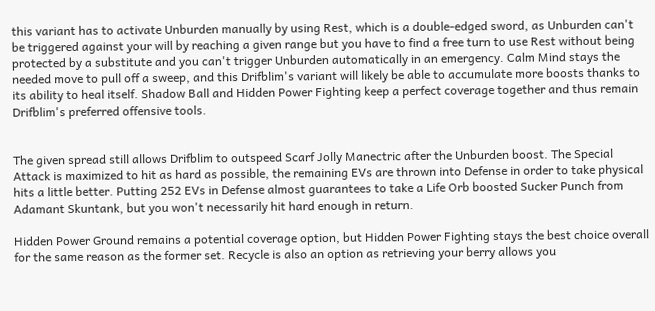this variant has to activate Unburden manually by using Rest, which is a double-edged sword, as Unburden can't be triggered against your will by reaching a given range but you have to find a free turn to use Rest without being protected by a substitute and you can't trigger Unburden automatically in an emergency. Calm Mind stays the needed move to pull off a sweep, and this Drifblim's variant will likely be able to accumulate more boosts thanks to its ability to heal itself. Shadow Ball and Hidden Power Fighting keep a perfect coverage together and thus remain Drifblim's preferred offensive tools.


The given spread still allows Drifblim to outspeed Scarf Jolly Manectric after the Unburden boost. The Special Attack is maximized to hit as hard as possible, the remaining EVs are thrown into Defense in order to take physical hits a little better. Putting 252 EVs in Defense almost guarantees to take a Life Orb boosted Sucker Punch from Adamant Skuntank, but you won't necessarily hit hard enough in return.

Hidden Power Ground remains a potential coverage option, but Hidden Power Fighting stays the best choice overall for the same reason as the former set. Recycle is also an option as retrieving your berry allows you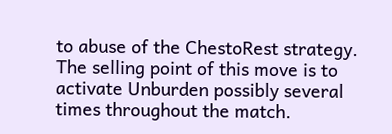to abuse of the ChestoRest strategy. The selling point of this move is to activate Unburden possibly several times throughout the match.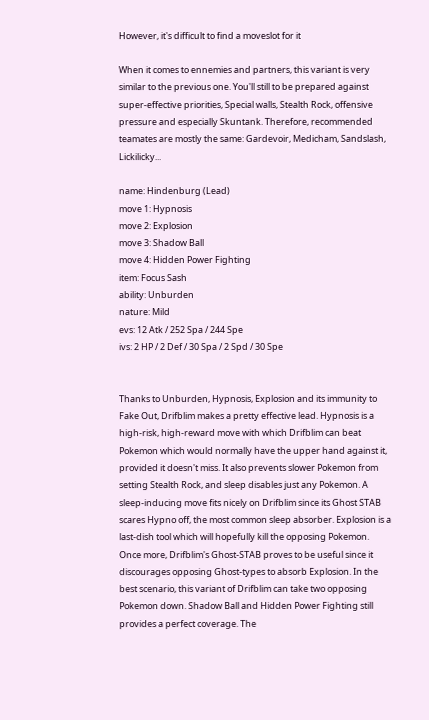However, it's difficult to find a moveslot for it

When it comes to ennemies and partners, this variant is very similar to the previous one. You'll still to be prepared against super-effective priorities, Special walls, Stealth Rock, offensive pressure and especially Skuntank. Therefore, recommended teamates are mostly the same: Gardevoir, Medicham, Sandslash, Lickilicky...

name: Hindenburg (Lead)
move 1: Hypnosis
move 2: Explosion
move 3: Shadow Ball
move 4: Hidden Power Fighting
item: Focus Sash
ability: Unburden
nature: Mild
evs: 12 Atk / 252 Spa / 244 Spe
ivs: 2 HP / 2 Def / 30 Spa / 2 Spd / 30 Spe


Thanks to Unburden, Hypnosis, Explosion and its immunity to Fake Out, Drifblim makes a pretty effective lead. Hypnosis is a high-risk, high-reward move with which Drifblim can beat Pokemon which would normally have the upper hand against it, provided it doesn't miss. It also prevents slower Pokemon from setting Stealth Rock, and sleep disables just any Pokemon. A sleep-inducing move fits nicely on Drifblim since its Ghost STAB scares Hypno off, the most common sleep absorber. Explosion is a last-dish tool which will hopefully kill the opposing Pokemon. Once more, Drifblim's Ghost-STAB proves to be useful since it discourages opposing Ghost-types to absorb Explosion. In the best scenario, this variant of Drifblim can take two opposing Pokemon down. Shadow Ball and Hidden Power Fighting still provides a perfect coverage. The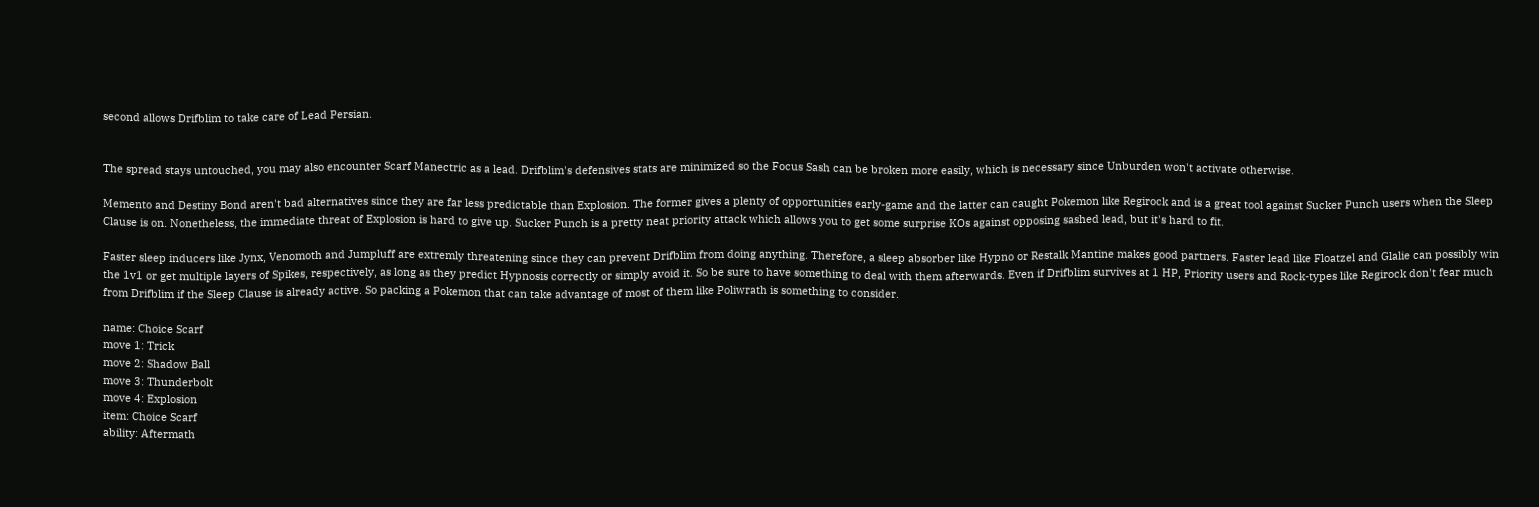second allows Drifblim to take care of Lead Persian.


The spread stays untouched, you may also encounter Scarf Manectric as a lead. Drifblim's defensives stats are minimized so the Focus Sash can be broken more easily, which is necessary since Unburden won't activate otherwise.

Memento and Destiny Bond aren't bad alternatives since they are far less predictable than Explosion. The former gives a plenty of opportunities early-game and the latter can caught Pokemon like Regirock and is a great tool against Sucker Punch users when the Sleep Clause is on. Nonetheless, the immediate threat of Explosion is hard to give up. Sucker Punch is a pretty neat priority attack which allows you to get some surprise KOs against opposing sashed lead, but it's hard to fit.

Faster sleep inducers like Jynx, Venomoth and Jumpluff are extremly threatening since they can prevent Drifblim from doing anything. Therefore, a sleep absorber like Hypno or Restalk Mantine makes good partners. Faster lead like Floatzel and Glalie can possibly win the 1v1 or get multiple layers of Spikes, respectively, as long as they predict Hypnosis correctly or simply avoid it. So be sure to have something to deal with them afterwards. Even if Drifblim survives at 1 HP, Priority users and Rock-types like Regirock don't fear much from Drifblim if the Sleep Clause is already active. So packing a Pokemon that can take advantage of most of them like Poliwrath is something to consider.

name: Choice Scarf
move 1: Trick
move 2: Shadow Ball
move 3: Thunderbolt
move 4: Explosion
item: Choice Scarf
ability: Aftermath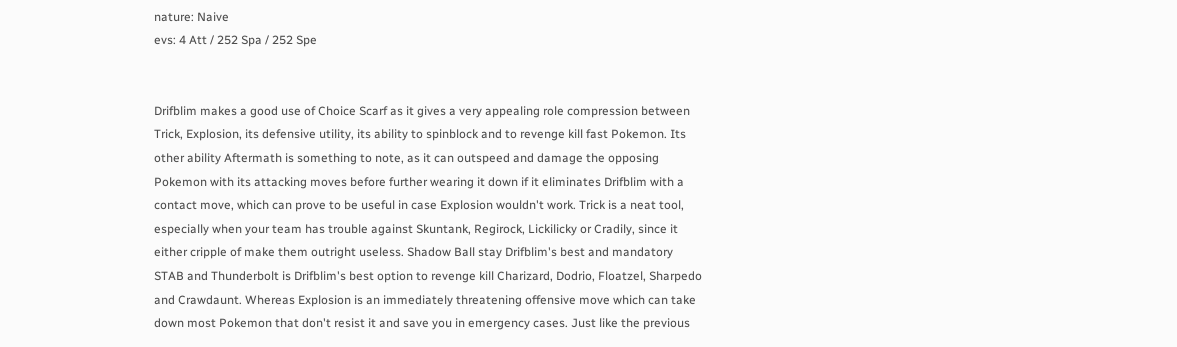nature: Naive
evs: 4 Att / 252 Spa / 252 Spe


Drifblim makes a good use of Choice Scarf as it gives a very appealing role compression between Trick, Explosion, its defensive utility, its ability to spinblock and to revenge kill fast Pokemon. Its other ability Aftermath is something to note, as it can outspeed and damage the opposing Pokemon with its attacking moves before further wearing it down if it eliminates Drifblim with a contact move, which can prove to be useful in case Explosion wouldn't work. Trick is a neat tool, especially when your team has trouble against Skuntank, Regirock, Lickilicky or Cradily, since it either cripple of make them outright useless. Shadow Ball stay Drifblim's best and mandatory STAB and Thunderbolt is Drifblim's best option to revenge kill Charizard, Dodrio, Floatzel, Sharpedo and Crawdaunt. Whereas Explosion is an immediately threatening offensive move which can take down most Pokemon that don't resist it and save you in emergency cases. Just like the previous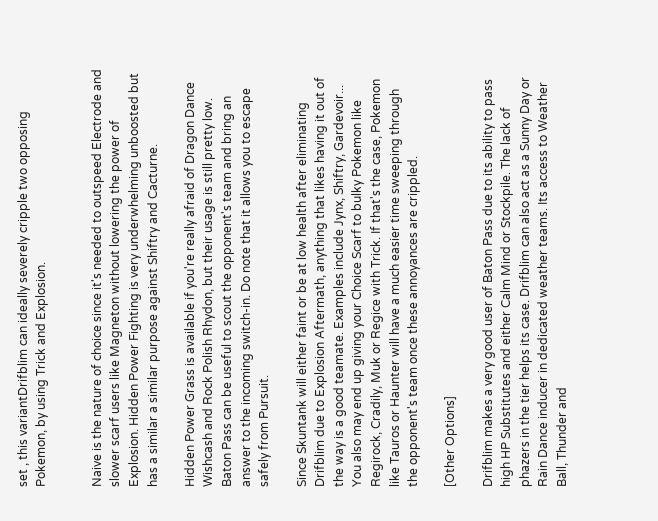set , this variantDrifblim can ideally severely cripple two opposing Pokemon, by using Trick and Explosion.


Naive is the nature of choice since it's needed to outspeed Electrode and slower scarf users like Magneton without lowering the power of Explosion. Hidden Power Fighting is very underwhelming unboosted but has a similar a similar purpose against Shiftry and Cacturne.

Hidden Power Grass is available if you're really afraid of Dragon Dance Wishcash and Rock Polish Rhydon, but their usage is still pretty low. Baton Pass can be useful to scout the opponent's team and bring an answer to the incoming switch-in. Do note that it allows you to escape safely from Pursuit.

Since Skuntank will either faint or be at low health after eliminating Drifblim due to Explosion Aftermath, anything that likes having it out of the way is a good teamate. Examples include Jynx, Shiftry, Gardevoir... You also may end up giving your Choice Scarf to bulky Pokemon like Regirock, Cradily, Muk or Regice with Trick. If that's the case, Pokemon like Tauros or Haunter will have a much easier time sweeping through the opponent's team once these annoyances are crippled.

[Other Options]

Drifblim makes a very good user of Baton Pass due to its ability to pass high HP Substitutes and either Calm Mind or Stockpile. The lack of phazers in the tier helps its case. Drifblim can also act as a Sunny Day or Rain Dance inducer in dedicated weather teams. Its access to Weather Ball, Thunder and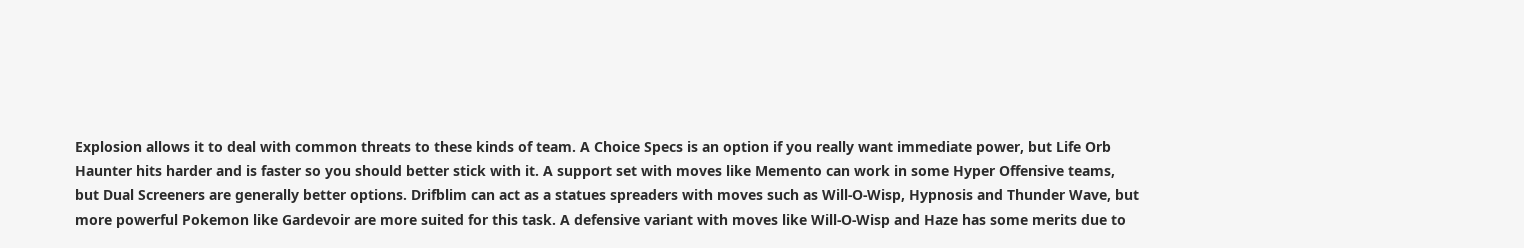Explosion allows it to deal with common threats to these kinds of team. A Choice Specs is an option if you really want immediate power, but Life Orb Haunter hits harder and is faster so you should better stick with it. A support set with moves like Memento can work in some Hyper Offensive teams, but Dual Screeners are generally better options. Drifblim can act as a statues spreaders with moves such as Will-O-Wisp, Hypnosis and Thunder Wave, but more powerful Pokemon like Gardevoir are more suited for this task. A defensive variant with moves like Will-O-Wisp and Haze has some merits due to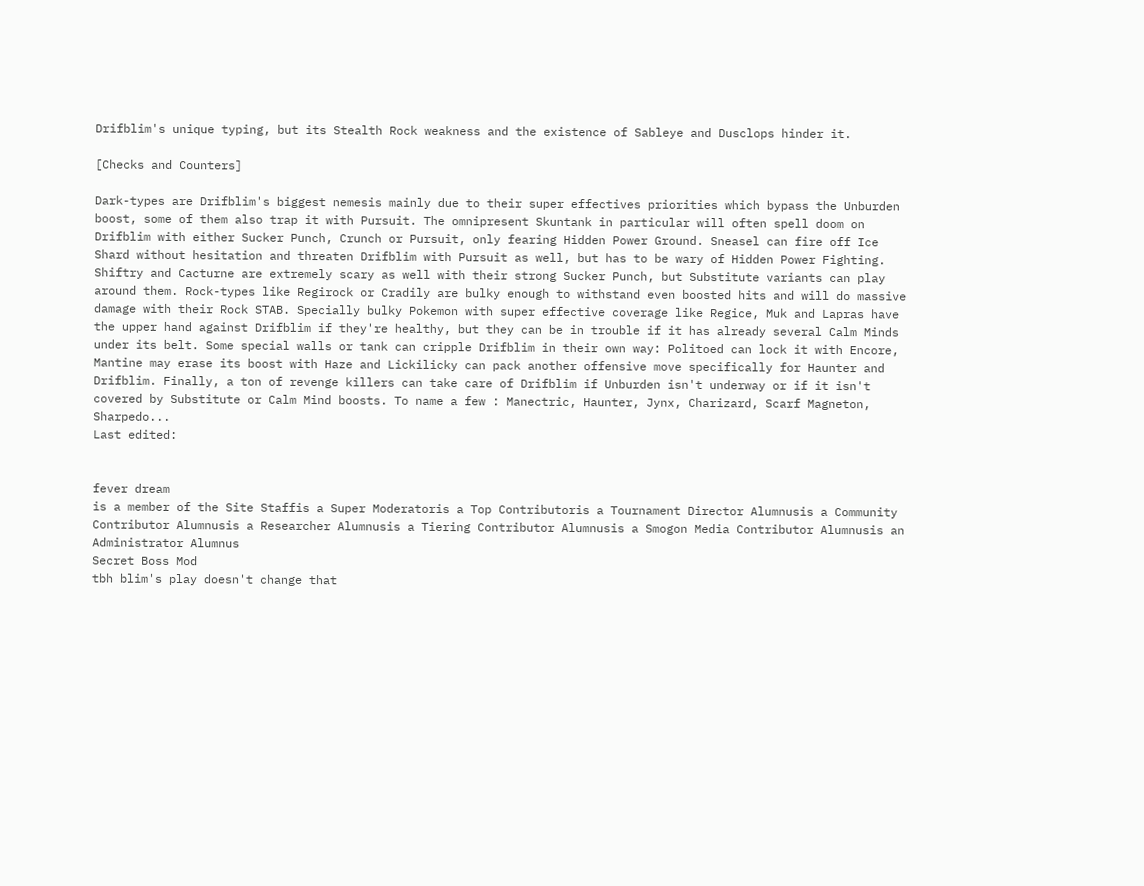Drifblim's unique typing, but its Stealth Rock weakness and the existence of Sableye and Dusclops hinder it.

[Checks and Counters]

Dark-types are Drifblim's biggest nemesis mainly due to their super effectives priorities which bypass the Unburden boost, some of them also trap it with Pursuit. The omnipresent Skuntank in particular will often spell doom on Drifblim with either Sucker Punch, Crunch or Pursuit, only fearing Hidden Power Ground. Sneasel can fire off Ice Shard without hesitation and threaten Drifblim with Pursuit as well, but has to be wary of Hidden Power Fighting. Shiftry and Cacturne are extremely scary as well with their strong Sucker Punch, but Substitute variants can play around them. Rock-types like Regirock or Cradily are bulky enough to withstand even boosted hits and will do massive damage with their Rock STAB. Specially bulky Pokemon with super effective coverage like Regice, Muk and Lapras have the upper hand against Drifblim if they're healthy, but they can be in trouble if it has already several Calm Minds under its belt. Some special walls or tank can cripple Drifblim in their own way: Politoed can lock it with Encore, Mantine may erase its boost with Haze and Lickilicky can pack another offensive move specifically for Haunter and Drifblim. Finally, a ton of revenge killers can take care of Drifblim if Unburden isn't underway or if it isn't covered by Substitute or Calm Mind boosts. To name a few : Manectric, Haunter, Jynx, Charizard, Scarf Magneton, Sharpedo...
Last edited:


fever dream
is a member of the Site Staffis a Super Moderatoris a Top Contributoris a Tournament Director Alumnusis a Community Contributor Alumnusis a Researcher Alumnusis a Tiering Contributor Alumnusis a Smogon Media Contributor Alumnusis an Administrator Alumnus
Secret Boss Mod
tbh blim's play doesn't change that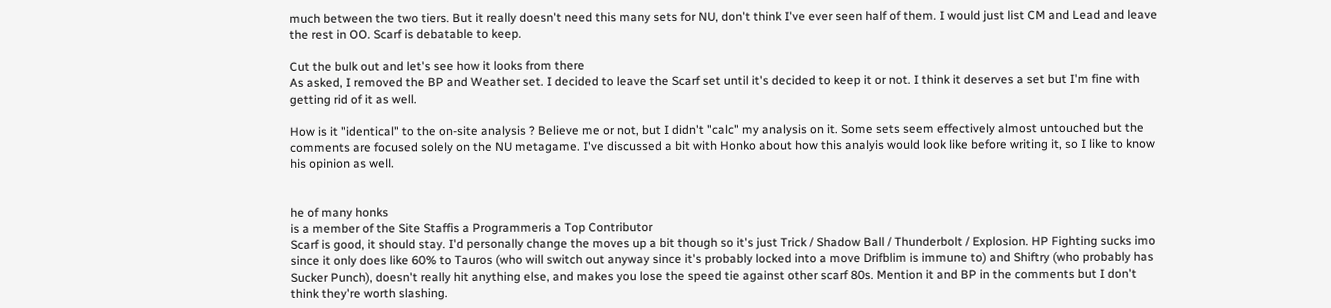much between the two tiers. But it really doesn't need this many sets for NU, don't think I've ever seen half of them. I would just list CM and Lead and leave the rest in OO. Scarf is debatable to keep.

Cut the bulk out and let's see how it looks from there
As asked, I removed the BP and Weather set. I decided to leave the Scarf set until it's decided to keep it or not. I think it deserves a set but I'm fine with getting rid of it as well.

How is it "identical" to the on-site analysis ? Believe me or not, but I didn't "calc" my analysis on it. Some sets seem effectively almost untouched but the comments are focused solely on the NU metagame. I've discussed a bit with Honko about how this analyis would look like before writing it, so I like to know his opinion as well.


he of many honks
is a member of the Site Staffis a Programmeris a Top Contributor
Scarf is good, it should stay. I'd personally change the moves up a bit though so it's just Trick / Shadow Ball / Thunderbolt / Explosion. HP Fighting sucks imo since it only does like 60% to Tauros (who will switch out anyway since it's probably locked into a move Drifblim is immune to) and Shiftry (who probably has Sucker Punch), doesn't really hit anything else, and makes you lose the speed tie against other scarf 80s. Mention it and BP in the comments but I don't think they're worth slashing.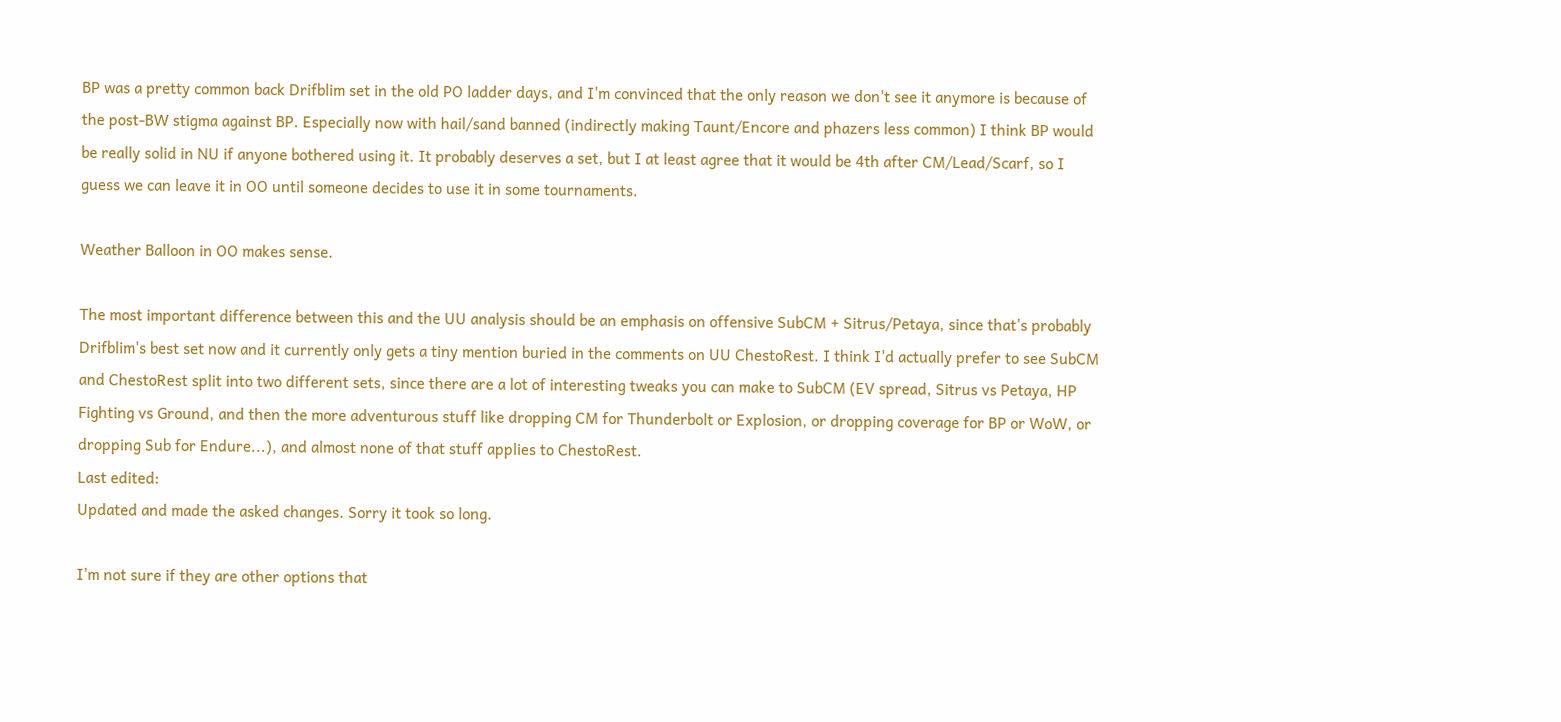BP was a pretty common back Drifblim set in the old PO ladder days, and I'm convinced that the only reason we don't see it anymore is because of the post-BW stigma against BP. Especially now with hail/sand banned (indirectly making Taunt/Encore and phazers less common) I think BP would be really solid in NU if anyone bothered using it. It probably deserves a set, but I at least agree that it would be 4th after CM/Lead/Scarf, so I guess we can leave it in OO until someone decides to use it in some tournaments.

Weather Balloon in OO makes sense.

The most important difference between this and the UU analysis should be an emphasis on offensive SubCM + Sitrus/Petaya, since that's probably Drifblim's best set now and it currently only gets a tiny mention buried in the comments on UU ChestoRest. I think I'd actually prefer to see SubCM and ChestoRest split into two different sets, since there are a lot of interesting tweaks you can make to SubCM (EV spread, Sitrus vs Petaya, HP Fighting vs Ground, and then the more adventurous stuff like dropping CM for Thunderbolt or Explosion, or dropping coverage for BP or WoW, or dropping Sub for Endure...), and almost none of that stuff applies to ChestoRest.
Last edited:
Updated and made the asked changes. Sorry it took so long.

I'm not sure if they are other options that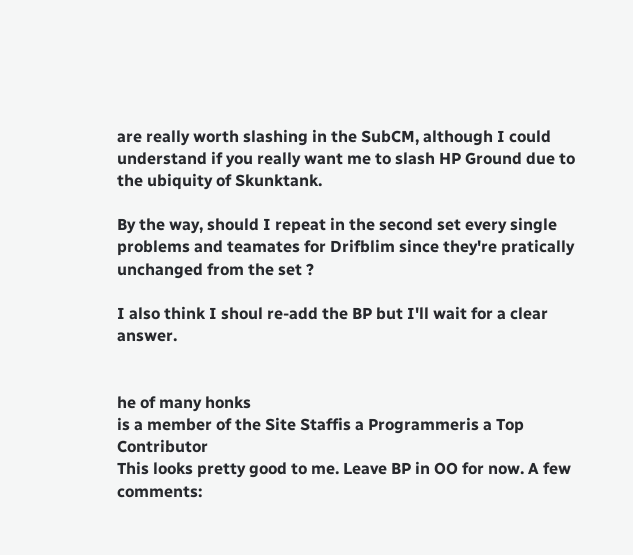are really worth slashing in the SubCM, although I could understand if you really want me to slash HP Ground due to the ubiquity of Skunktank.

By the way, should I repeat in the second set every single problems and teamates for Drifblim since they're pratically unchanged from the set ?

I also think I shoul re-add the BP but I'll wait for a clear answer.


he of many honks
is a member of the Site Staffis a Programmeris a Top Contributor
This looks pretty good to me. Leave BP in OO for now. A few comments: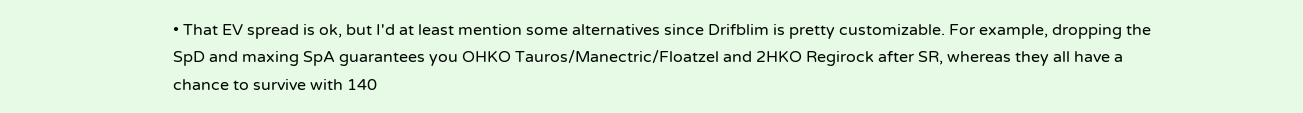• That EV spread is ok, but I'd at least mention some alternatives since Drifblim is pretty customizable. For example, dropping the SpD and maxing SpA guarantees you OHKO Tauros/Manectric/Floatzel and 2HKO Regirock after SR, whereas they all have a chance to survive with 140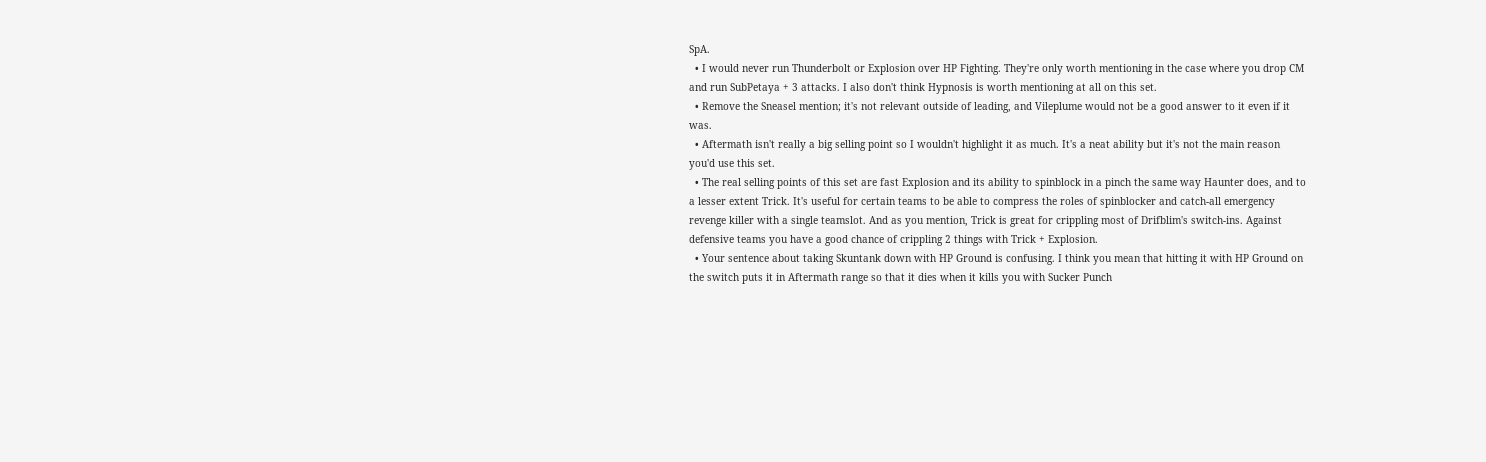SpA.
  • I would never run Thunderbolt or Explosion over HP Fighting. They're only worth mentioning in the case where you drop CM and run SubPetaya + 3 attacks. I also don't think Hypnosis is worth mentioning at all on this set.
  • Remove the Sneasel mention; it's not relevant outside of leading, and Vileplume would not be a good answer to it even if it was.
  • Aftermath isn't really a big selling point so I wouldn't highlight it as much. It's a neat ability but it's not the main reason you'd use this set.
  • The real selling points of this set are fast Explosion and its ability to spinblock in a pinch the same way Haunter does, and to a lesser extent Trick. It's useful for certain teams to be able to compress the roles of spinblocker and catch-all emergency revenge killer with a single teamslot. And as you mention, Trick is great for crippling most of Drifblim's switch-ins. Against defensive teams you have a good chance of crippling 2 things with Trick + Explosion.
  • Your sentence about taking Skuntank down with HP Ground is confusing. I think you mean that hitting it with HP Ground on the switch puts it in Aftermath range so that it dies when it kills you with Sucker Punch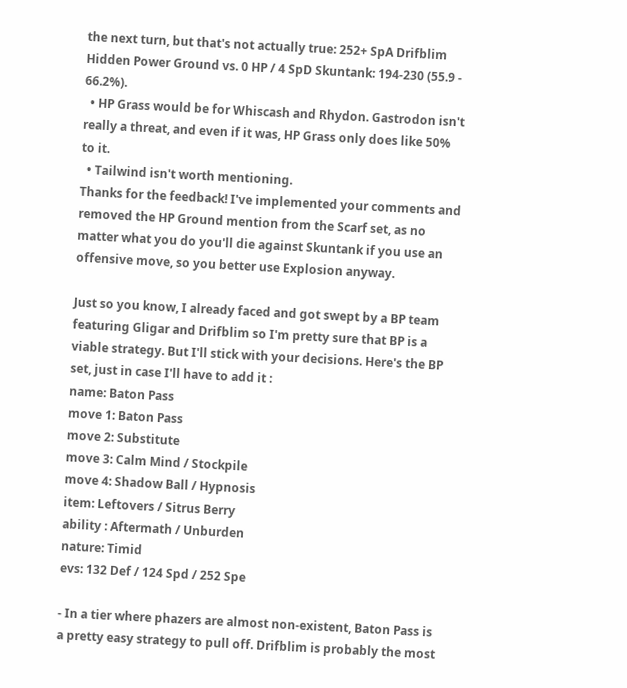the next turn, but that's not actually true: 252+ SpA Drifblim Hidden Power Ground vs. 0 HP / 4 SpD Skuntank: 194-230 (55.9 - 66.2%).
  • HP Grass would be for Whiscash and Rhydon. Gastrodon isn't really a threat, and even if it was, HP Grass only does like 50% to it.
  • Tailwind isn't worth mentioning.
Thanks for the feedback! I've implemented your comments and removed the HP Ground mention from the Scarf set, as no matter what you do you'll die against Skuntank if you use an offensive move, so you better use Explosion anyway.

Just so you know, I already faced and got swept by a BP team featuring Gligar and Drifblim so I'm pretty sure that BP is a viable strategy. But I'll stick with your decisions. Here's the BP set, just in case I'll have to add it :
name: Baton Pass
move 1: Baton Pass
move 2: Substitute
move 3: Calm Mind / Stockpile
move 4: Shadow Ball / Hypnosis
item: Leftovers / Sitrus Berry
ability : Aftermath / Unburden
nature: Timid
evs: 132 Def / 124 Spd / 252 Spe

- In a tier where phazers are almost non-existent, Baton Pass is a pretty easy strategy to pull off. Drifblim is probably the most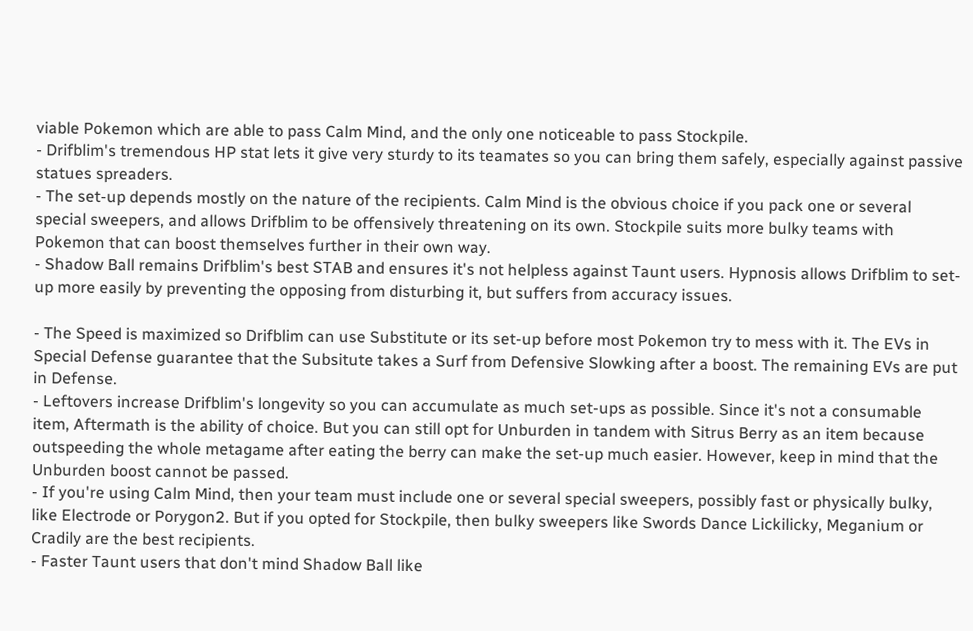viable Pokemon which are able to pass Calm Mind, and the only one noticeable to pass Stockpile.
- Drifblim's tremendous HP stat lets it give very sturdy to its teamates so you can bring them safely, especially against passive statues spreaders.
- The set-up depends mostly on the nature of the recipients. Calm Mind is the obvious choice if you pack one or several special sweepers, and allows Drifblim to be offensively threatening on its own. Stockpile suits more bulky teams with Pokemon that can boost themselves further in their own way.
- Shadow Ball remains Drifblim's best STAB and ensures it's not helpless against Taunt users. Hypnosis allows Drifblim to set-up more easily by preventing the opposing from disturbing it, but suffers from accuracy issues.

- The Speed is maximized so Drifblim can use Substitute or its set-up before most Pokemon try to mess with it. The EVs in Special Defense guarantee that the Subsitute takes a Surf from Defensive Slowking after a boost. The remaining EVs are put in Defense.
- Leftovers increase Drifblim's longevity so you can accumulate as much set-ups as possible. Since it's not a consumable item, Aftermath is the ability of choice. But you can still opt for Unburden in tandem with Sitrus Berry as an item because outspeeding the whole metagame after eating the berry can make the set-up much easier. However, keep in mind that the Unburden boost cannot be passed.
- If you're using Calm Mind, then your team must include one or several special sweepers, possibly fast or physically bulky, like Electrode or Porygon2. But if you opted for Stockpile, then bulky sweepers like Swords Dance Lickilicky, Meganium or Cradily are the best recipients.
- Faster Taunt users that don't mind Shadow Ball like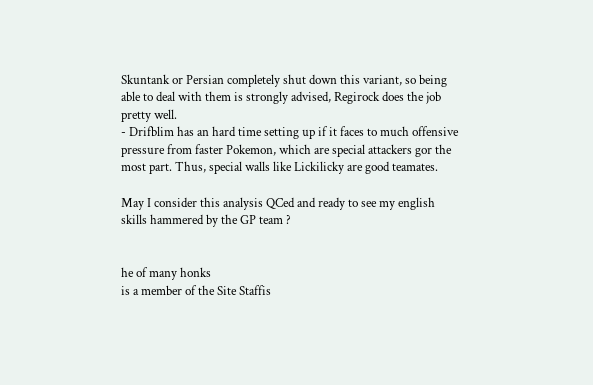Skuntank or Persian completely shut down this variant, so being able to deal with them is strongly advised, Regirock does the job pretty well.
- Drifblim has an hard time setting up if it faces to much offensive pressure from faster Pokemon, which are special attackers gor the most part. Thus, special walls like Lickilicky are good teamates.

May I consider this analysis QCed and ready to see my english skills hammered by the GP team ?


he of many honks
is a member of the Site Staffis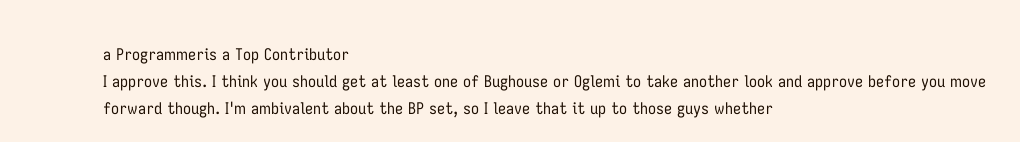a Programmeris a Top Contributor
I approve this. I think you should get at least one of Bughouse or Oglemi to take another look and approve before you move forward though. I'm ambivalent about the BP set, so I leave that it up to those guys whether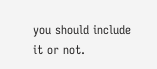you should include it or not.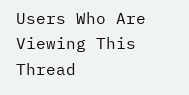Users Who Are Viewing This Thread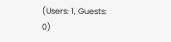(Users: 1, Guests: 0)